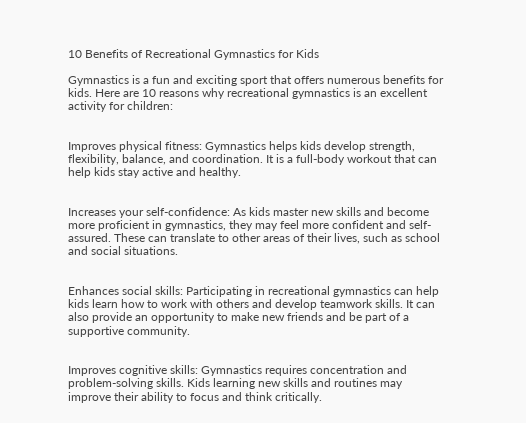10 Benefits of Recreational Gymnastics for Kids

Gymnastics is a fun and exciting sport that offers numerous benefits for kids. Here are 10 reasons why recreational gymnastics is an excellent activity for children:


Improves physical fitness: Gymnastics helps kids develop strength, flexibility, balance, and coordination. It is a full-body workout that can help kids stay active and healthy.


Increases your self-confidence: As kids master new skills and become more proficient in gymnastics, they may feel more confident and self-assured. These can translate to other areas of their lives, such as school and social situations.


Enhances social skills: Participating in recreational gymnastics can help kids learn how to work with others and develop teamwork skills. It can also provide an opportunity to make new friends and be part of a supportive community.


Improves cognitive skills: Gymnastics requires concentration and problem-solving skills. Kids learning new skills and routines may improve their ability to focus and think critically.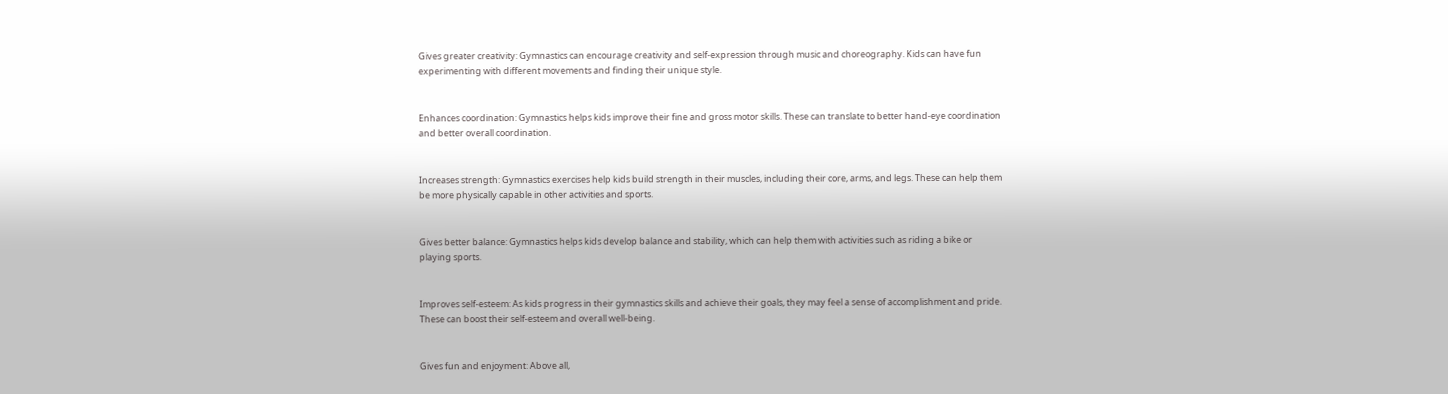Gives greater creativity: Gymnastics can encourage creativity and self-expression through music and choreography. Kids can have fun experimenting with different movements and finding their unique style.


Enhances coordination: Gymnastics helps kids improve their fine and gross motor skills. These can translate to better hand-eye coordination and better overall coordination.


Increases strength: Gymnastics exercises help kids build strength in their muscles, including their core, arms, and legs. These can help them be more physically capable in other activities and sports.


Gives better balance: Gymnastics helps kids develop balance and stability, which can help them with activities such as riding a bike or playing sports.


Improves self-esteem: As kids progress in their gymnastics skills and achieve their goals, they may feel a sense of accomplishment and pride. These can boost their self-esteem and overall well-being.


Gives fun and enjoyment: Above all,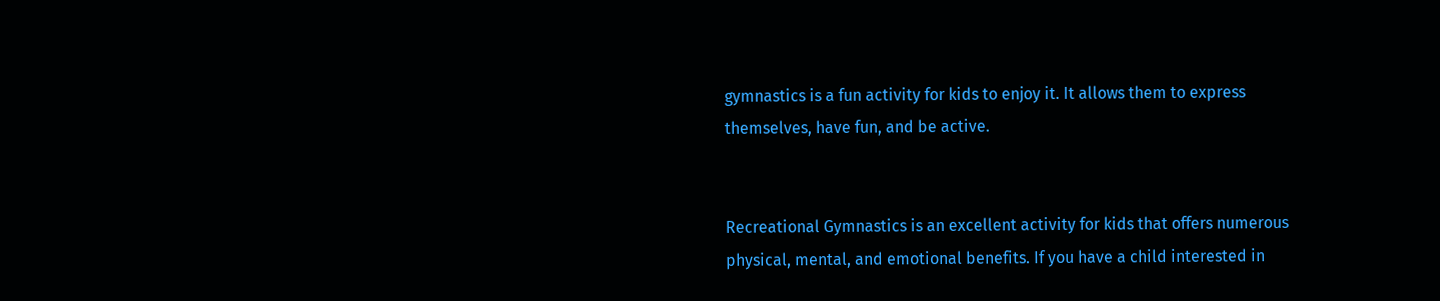gymnastics is a fun activity for kids to enjoy it. It allows them to express themselves, have fun, and be active.


Recreational Gymnastics is an excellent activity for kids that offers numerous physical, mental, and emotional benefits. If you have a child interested in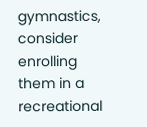gymnastics, consider enrolling them in a recreational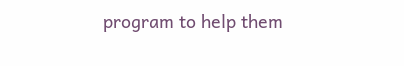program to help them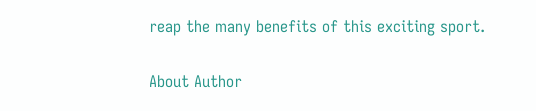reap the many benefits of this exciting sport.

About Author